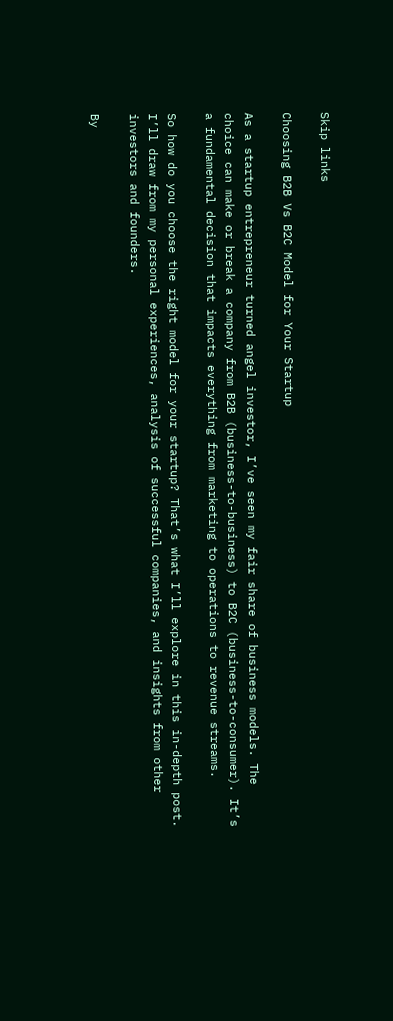Skip links

Choosing B2B Vs B2C Model for Your Startup

As a startup entrepreneur turned angel investor, I’ve seen my fair share of business models. The choice can make or break a company from B2B (business-to-business) to B2C (business-to-consumer). It’s a fundamental decision that impacts everything from marketing to operations to revenue streams.

So how do you choose the right model for your startup? That’s what I’ll explore in this in-depth post. I’ll draw from my personal experiences, analysis of successful companies, and insights from other investors and founders.

By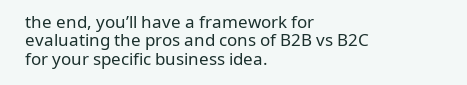the end, you’ll have a framework for evaluating the pros and cons of B2B vs B2C for your specific business idea.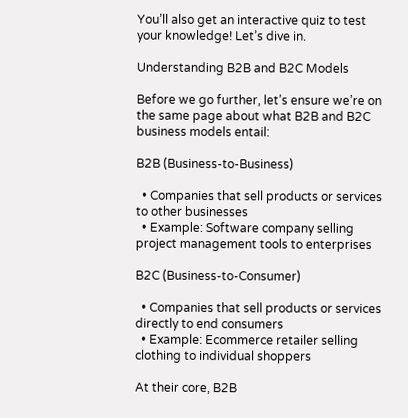You’ll also get an interactive quiz to test your knowledge! Let’s dive in.

Understanding B2B and B2C Models

Before we go further, let’s ensure we’re on the same page about what B2B and B2C business models entail:

B2B (Business-to-Business)

  • Companies that sell products or services to other businesses
  • Example: Software company selling project management tools to enterprises

B2C (Business-to-Consumer)

  • Companies that sell products or services directly to end consumers
  • Example: Ecommerce retailer selling clothing to individual shoppers

At their core, B2B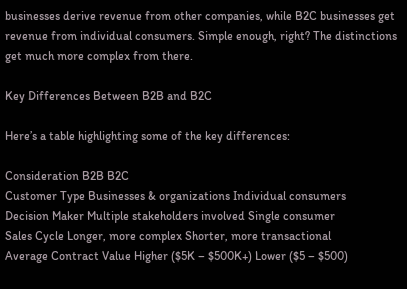businesses derive revenue from other companies, while B2C businesses get revenue from individual consumers. Simple enough, right? The distinctions get much more complex from there.

Key Differences Between B2B and B2C

Here’s a table highlighting some of the key differences:

Consideration B2B B2C
Customer Type Businesses & organizations Individual consumers
Decision Maker Multiple stakeholders involved Single consumer
Sales Cycle Longer, more complex Shorter, more transactional
Average Contract Value Higher ($5K – $500K+) Lower ($5 – $500)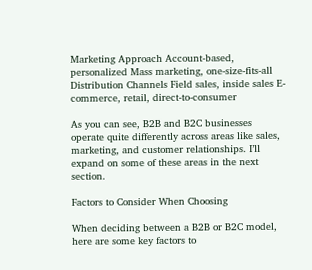Marketing Approach Account-based, personalized Mass marketing, one-size-fits-all
Distribution Channels Field sales, inside sales E-commerce, retail, direct-to-consumer

As you can see, B2B and B2C businesses operate quite differently across areas like sales, marketing, and customer relationships. I’ll expand on some of these areas in the next section.

Factors to Consider When Choosing

When deciding between a B2B or B2C model, here are some key factors to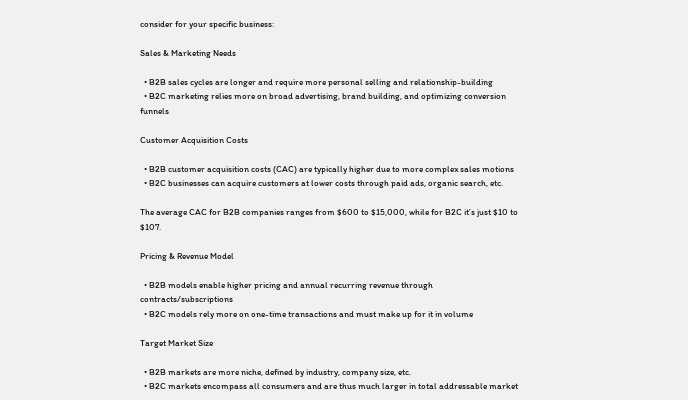consider for your specific business:

Sales & Marketing Needs

  • B2B sales cycles are longer and require more personal selling and relationship-building
  • B2C marketing relies more on broad advertising, brand building, and optimizing conversion funnels

Customer Acquisition Costs

  • B2B customer acquisition costs (CAC) are typically higher due to more complex sales motions
  • B2C businesses can acquire customers at lower costs through paid ads, organic search, etc.

The average CAC for B2B companies ranges from $600 to $15,000, while for B2C it’s just $10 to $107.

Pricing & Revenue Model

  • B2B models enable higher pricing and annual recurring revenue through contracts/subscriptions
  • B2C models rely more on one-time transactions and must make up for it in volume

Target Market Size

  • B2B markets are more niche, defined by industry, company size, etc.
  • B2C markets encompass all consumers and are thus much larger in total addressable market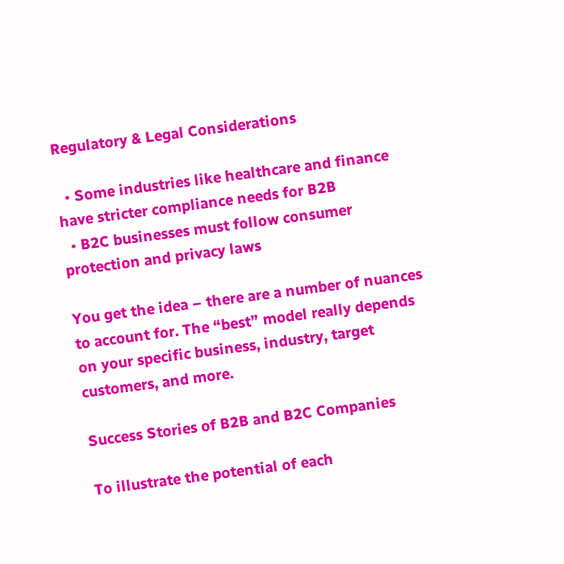Regulatory & Legal Considerations

  • Some industries like healthcare and finance have stricter compliance needs for B2B
  • B2C businesses must follow consumer protection and privacy laws

You get the idea – there are a number of nuances to account for. The “best” model really depends on your specific business, industry, target customers, and more.

Success Stories of B2B and B2C Companies

To illustrate the potential of each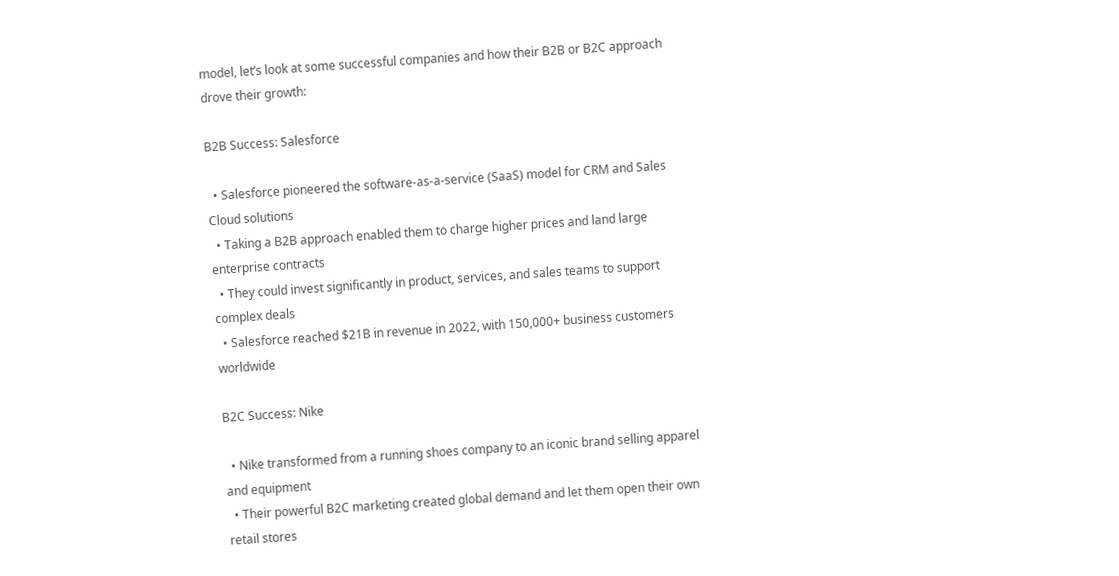model, let’s look at some successful companies and how their B2B or B2C approach drove their growth:

B2B Success: Salesforce

  • Salesforce pioneered the software-as-a-service (SaaS) model for CRM and Sales Cloud solutions
  • Taking a B2B approach enabled them to charge higher prices and land large enterprise contracts
  • They could invest significantly in product, services, and sales teams to support complex deals
  • Salesforce reached $21B in revenue in 2022, with 150,000+ business customers worldwide

B2C Success: Nike

  • Nike transformed from a running shoes company to an iconic brand selling apparel and equipment
  • Their powerful B2C marketing created global demand and let them open their own retail stores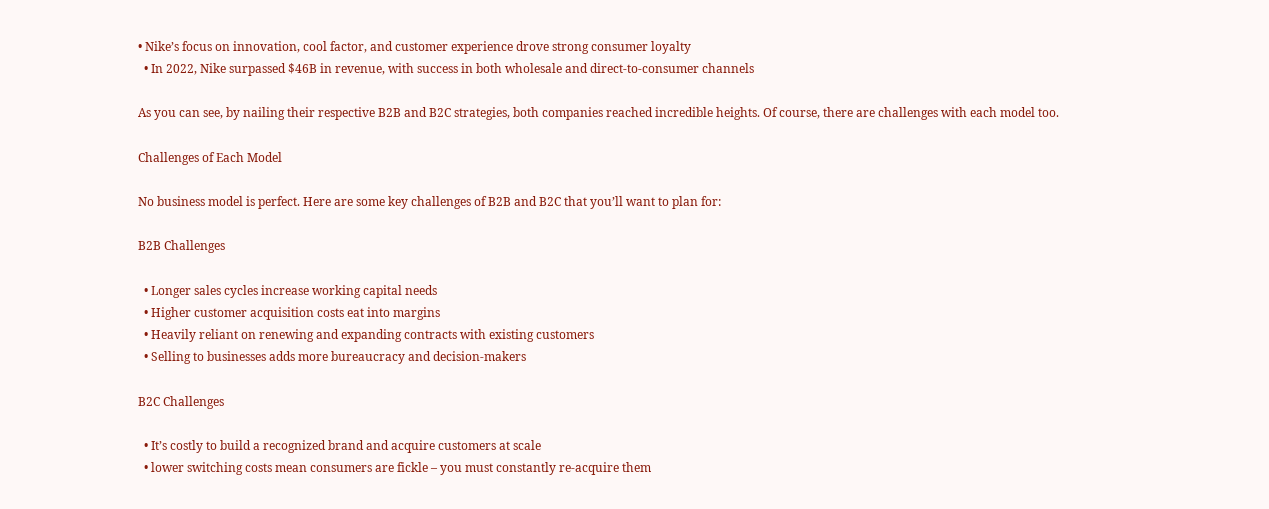• Nike’s focus on innovation, cool factor, and customer experience drove strong consumer loyalty
  • In 2022, Nike surpassed $46B in revenue, with success in both wholesale and direct-to-consumer channels

As you can see, by nailing their respective B2B and B2C strategies, both companies reached incredible heights. Of course, there are challenges with each model too.

Challenges of Each Model

No business model is perfect. Here are some key challenges of B2B and B2C that you’ll want to plan for:

B2B Challenges

  • Longer sales cycles increase working capital needs
  • Higher customer acquisition costs eat into margins
  • Heavily reliant on renewing and expanding contracts with existing customers
  • Selling to businesses adds more bureaucracy and decision-makers

B2C Challenges

  • It’s costly to build a recognized brand and acquire customers at scale
  • lower switching costs mean consumers are fickle – you must constantly re-acquire them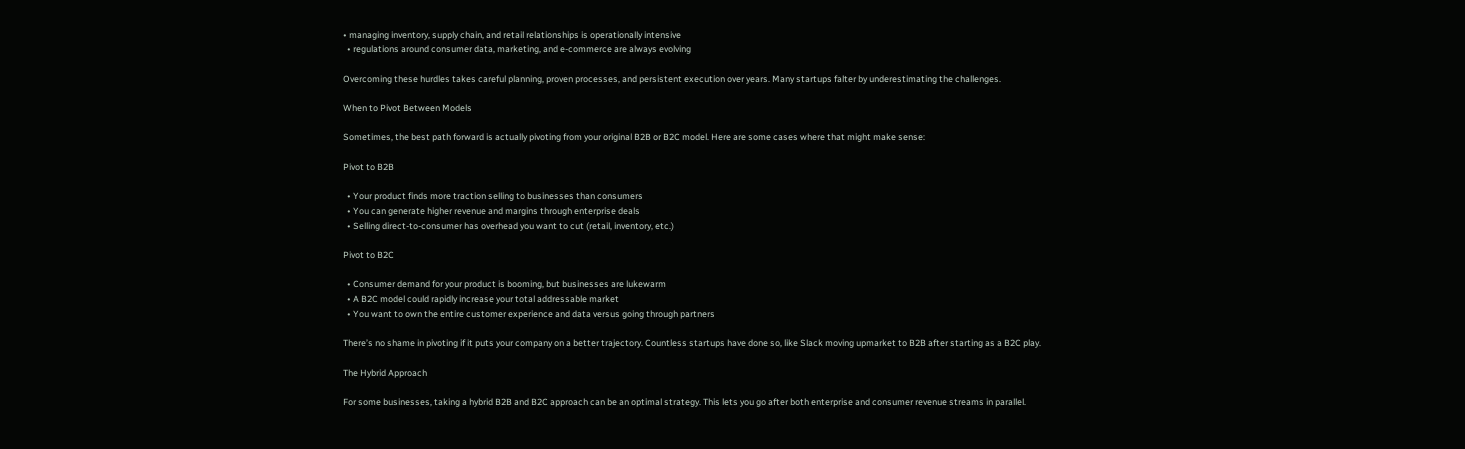• managing inventory, supply chain, and retail relationships is operationally intensive
  • regulations around consumer data, marketing, and e-commerce are always evolving

Overcoming these hurdles takes careful planning, proven processes, and persistent execution over years. Many startups falter by underestimating the challenges.

When to Pivot Between Models

Sometimes, the best path forward is actually pivoting from your original B2B or B2C model. Here are some cases where that might make sense:

Pivot to B2B

  • Your product finds more traction selling to businesses than consumers
  • You can generate higher revenue and margins through enterprise deals
  • Selling direct-to-consumer has overhead you want to cut (retail, inventory, etc.)

Pivot to B2C

  • Consumer demand for your product is booming, but businesses are lukewarm
  • A B2C model could rapidly increase your total addressable market
  • You want to own the entire customer experience and data versus going through partners

There’s no shame in pivoting if it puts your company on a better trajectory. Countless startups have done so, like Slack moving upmarket to B2B after starting as a B2C play.

The Hybrid Approach

For some businesses, taking a hybrid B2B and B2C approach can be an optimal strategy. This lets you go after both enterprise and consumer revenue streams in parallel.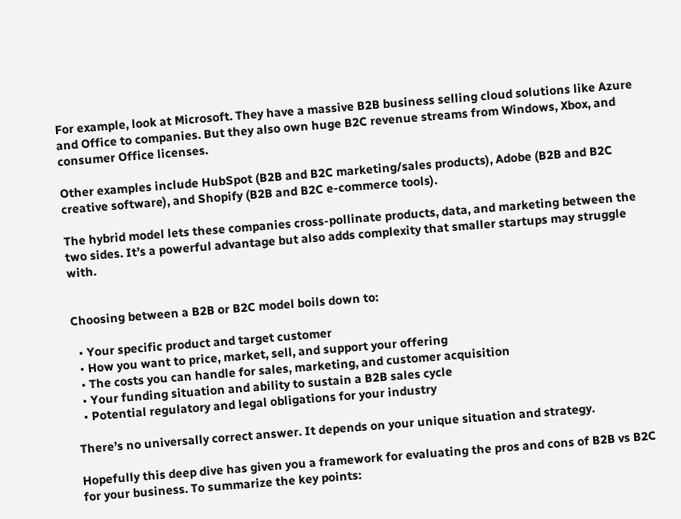For example, look at Microsoft. They have a massive B2B business selling cloud solutions like Azure and Office to companies. But they also own huge B2C revenue streams from Windows, Xbox, and consumer Office licenses.

Other examples include HubSpot (B2B and B2C marketing/sales products), Adobe (B2B and B2C creative software), and Shopify (B2B and B2C e-commerce tools).

The hybrid model lets these companies cross-pollinate products, data, and marketing between the two sides. It’s a powerful advantage but also adds complexity that smaller startups may struggle with.


Choosing between a B2B or B2C model boils down to:

  • Your specific product and target customer
  • How you want to price, market, sell, and support your offering
  • The costs you can handle for sales, marketing, and customer acquisition
  • Your funding situation and ability to sustain a B2B sales cycle
  • Potential regulatory and legal obligations for your industry

There’s no universally correct answer. It depends on your unique situation and strategy.

Hopefully this deep dive has given you a framework for evaluating the pros and cons of B2B vs B2C for your business. To summarize the key points: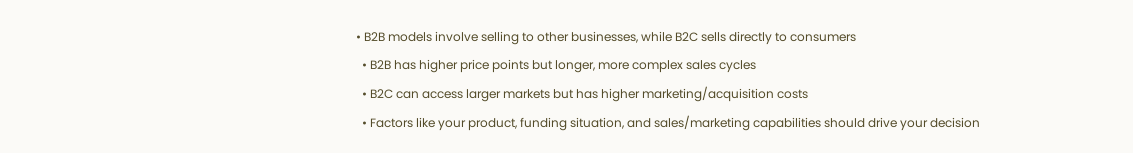• B2B models involve selling to other businesses, while B2C sells directly to consumers
  • B2B has higher price points but longer, more complex sales cycles
  • B2C can access larger markets but has higher marketing/acquisition costs
  • Factors like your product, funding situation, and sales/marketing capabilities should drive your decision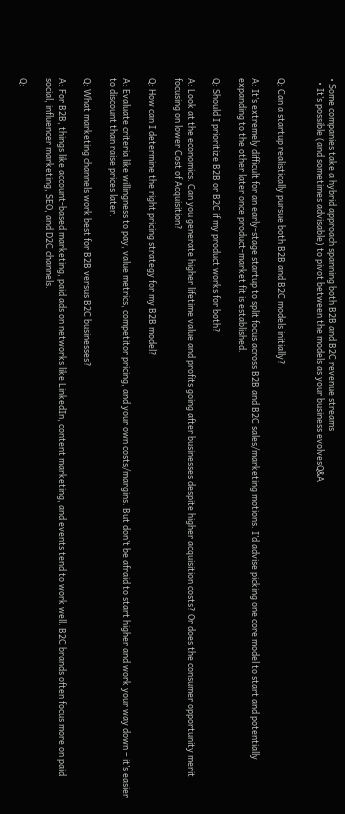• Some companies take a hybrid approach spanning both B2B and B2C revenue streams
  • It’s possible (and sometimes advisable) to pivot between the models as your business evolvesQ&A


Q: Can a startup realistically pursue both B2B and B2C models initially?

A: It’s extremely difficult for an early-stage startup to split focus across B2B and B2C sales/marketing motions. I’d advise picking one core model to start and potentially expanding to the other later once product-market fit is established.

Q: Should I prioritize B2B or B2C if my product works for both?

A: Look at the economics. Can you generate higher lifetime value and profits going after businesses despite higher acquisition costs? Or does the consumer opportunity merit focusing on lower Cost of Acquisition?

Q: How can I determine the right pricing strategy for my B2B model?

A: Evaluate criteria like willingness to pay, value metrics, competitor pricing, and your own costs/margins. But don’t be afraid to start higher and work your way down – it’s easier to discount than raise prices later.

Q: What marketing channels work best for B2B versus B2C businesses?

A: For B2B, things like account-based marketing, paid ads on networks like LinkedIn, content marketing, and events tend to work well. B2C brands often focus more on paid social, influencer marketing, SEO, and D2C channels.

Q: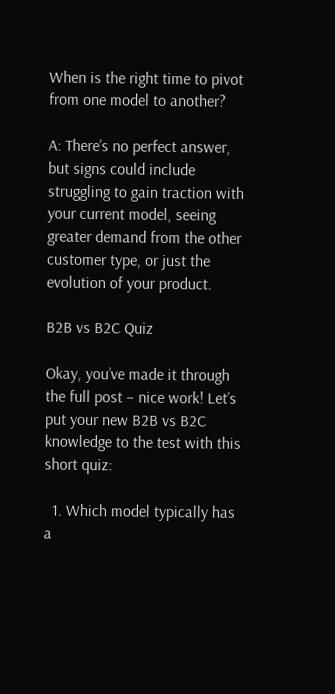When is the right time to pivot from one model to another?

A: There’s no perfect answer, but signs could include struggling to gain traction with your current model, seeing greater demand from the other customer type, or just the evolution of your product.

B2B vs B2C Quiz

Okay, you’ve made it through the full post – nice work! Let’s put your new B2B vs B2C knowledge to the test with this short quiz:

  1. Which model typically has a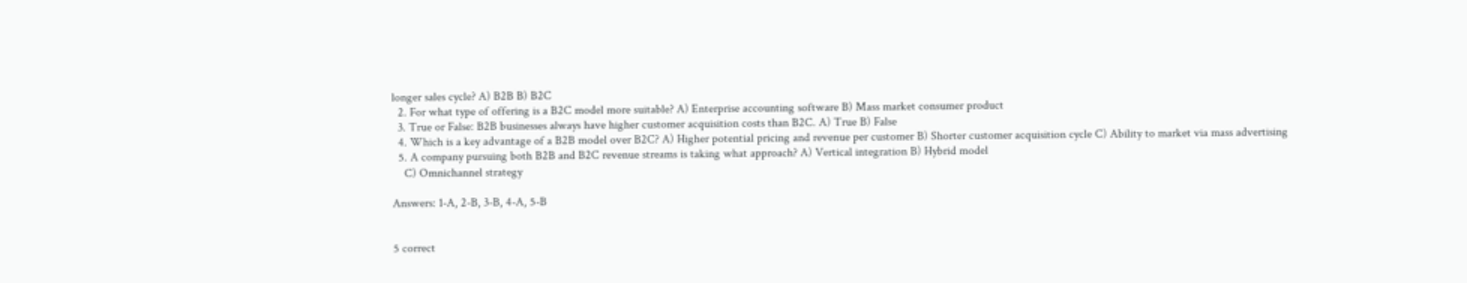longer sales cycle? A) B2B B) B2C
  2. For what type of offering is a B2C model more suitable? A) Enterprise accounting software B) Mass market consumer product
  3. True or False: B2B businesses always have higher customer acquisition costs than B2C. A) True B) False
  4. Which is a key advantage of a B2B model over B2C? A) Higher potential pricing and revenue per customer B) Shorter customer acquisition cycle C) Ability to market via mass advertising
  5. A company pursuing both B2B and B2C revenue streams is taking what approach? A) Vertical integration B) Hybrid model
    C) Omnichannel strategy

Answers: 1-A, 2-B, 3-B, 4-A, 5-B


5 correct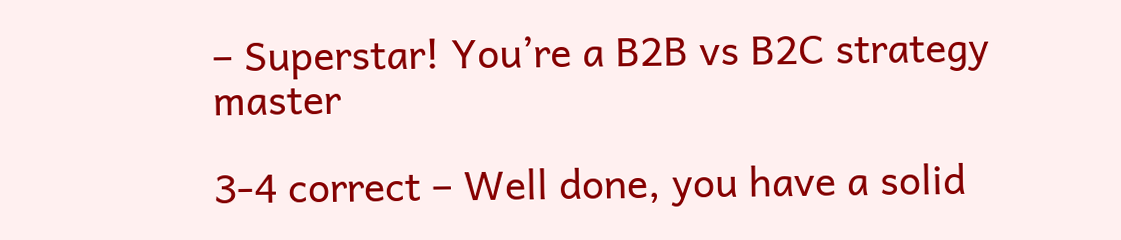– Superstar! You’re a B2B vs B2C strategy master

3-4 correct – Well done, you have a solid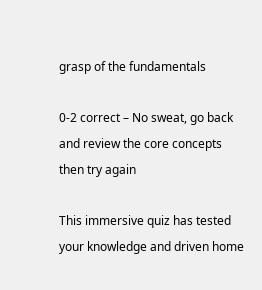grasp of the fundamentals

0-2 correct – No sweat, go back and review the core concepts then try again

This immersive quiz has tested your knowledge and driven home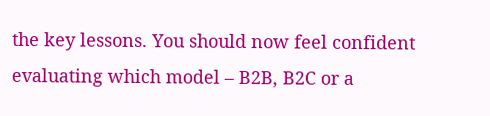the key lessons. You should now feel confident evaluating which model – B2B, B2C or a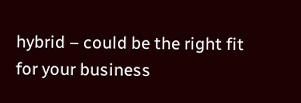hybrid – could be the right fit for your business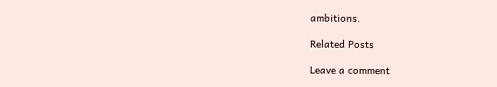ambitions.

Related Posts

Leave a comment